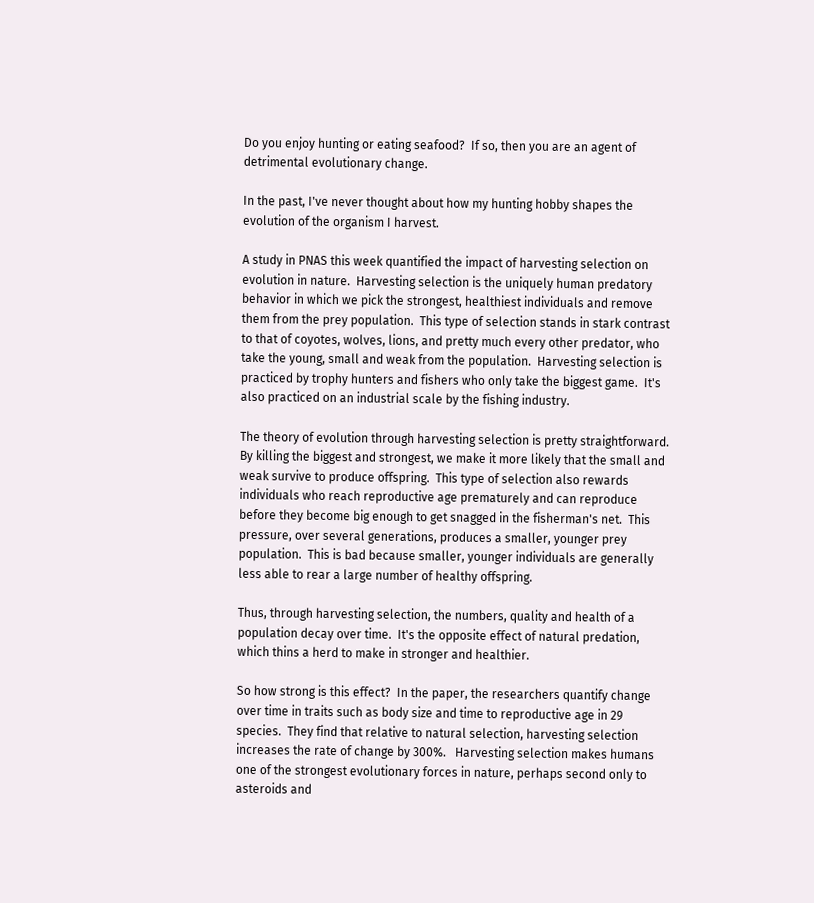Do you enjoy hunting or eating seafood?  If so, then you are an agent of detrimental evolutionary change.

In the past, I've never thought about how my hunting hobby shapes the evolution of the organism I harvest.

A study in PNAS this week quantified the impact of harvesting selection on evolution in nature.  Harvesting selection is the uniquely human predatory behavior in which we pick the strongest, healthiest individuals and remove them from the prey population.  This type of selection stands in stark contrast to that of coyotes, wolves, lions, and pretty much every other predator, who take the young, small and weak from the population.  Harvesting selection is practiced by trophy hunters and fishers who only take the biggest game.  It's also practiced on an industrial scale by the fishing industry.

The theory of evolution through harvesting selection is pretty straightforward.  By killing the biggest and strongest, we make it more likely that the small and weak survive to produce offspring.  This type of selection also rewards individuals who reach reproductive age prematurely and can reproduce before they become big enough to get snagged in the fisherman's net.  This pressure, over several generations, produces a smaller, younger prey population.  This is bad because smaller, younger individuals are generally less able to rear a large number of healthy offspring.

Thus, through harvesting selection, the numbers, quality and health of a population decay over time.  It's the opposite effect of natural predation, which thins a herd to make in stronger and healthier.

So how strong is this effect?  In the paper, the researchers quantify change over time in traits such as body size and time to reproductive age in 29 species.  They find that relative to natural selection, harvesting selection increases the rate of change by 300%.   Harvesting selection makes humans one of the strongest evolutionary forces in nature, perhaps second only to asteroids and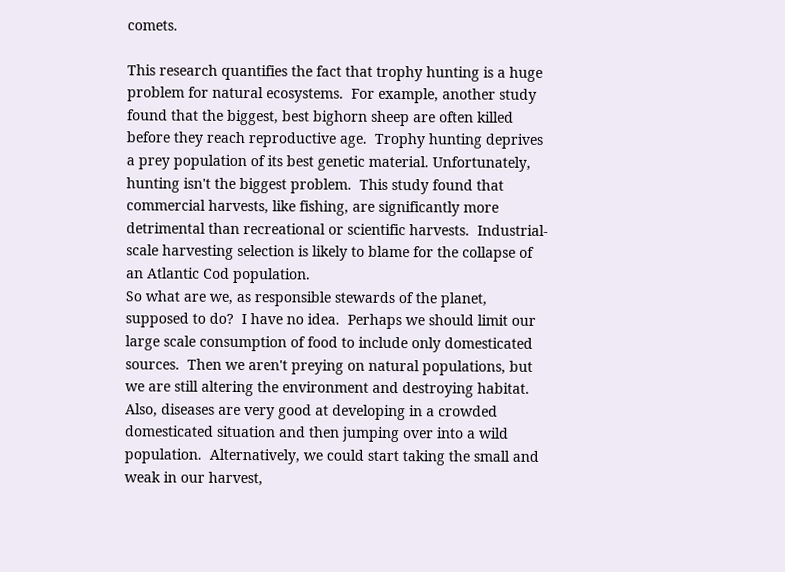comets.

This research quantifies the fact that trophy hunting is a huge problem for natural ecosystems.  For example, another study found that the biggest, best bighorn sheep are often killed before they reach reproductive age.  Trophy hunting deprives a prey population of its best genetic material. Unfortunately, hunting isn't the biggest problem.  This study found that commercial harvests, like fishing, are significantly more detrimental than recreational or scientific harvests.  Industrial-scale harvesting selection is likely to blame for the collapse of an Atlantic Cod population.
So what are we, as responsible stewards of the planet, supposed to do?  I have no idea.  Perhaps we should limit our large scale consumption of food to include only domesticated sources.  Then we aren't preying on natural populations, but we are still altering the environment and destroying habitat.  Also, diseases are very good at developing in a crowded domesticated situation and then jumping over into a wild population.  Alternatively, we could start taking the small and weak in our harvest,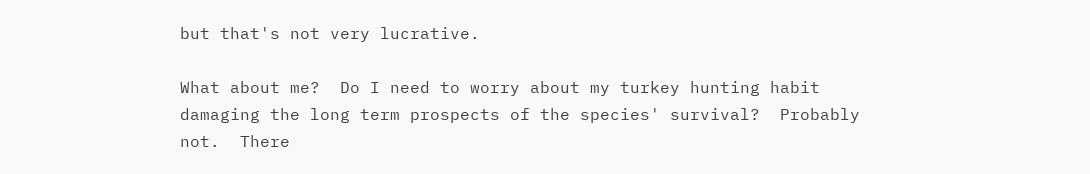but that's not very lucrative.

What about me?  Do I need to worry about my turkey hunting habit damaging the long term prospects of the species' survival?  Probably not.  There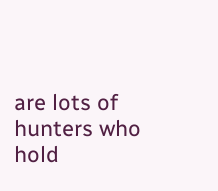are lots of hunters who hold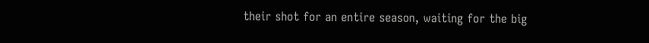their shot for an entire season, waiting for the big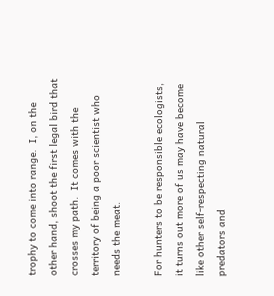trophy to come into range.  I, on the other hand, shoot the first legal bird that crosses my path.  It comes with the territory of being a poor scientist who needs the meat.

For hunters to be responsible ecologists, it turns out more of us may have become like other self-respecting natural predators and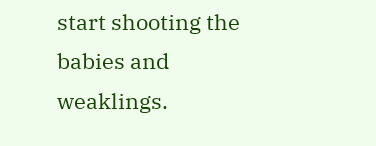start shooting the babies and weaklings.